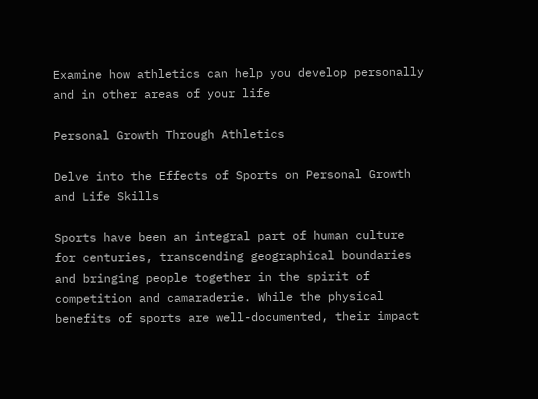Examine how athletics can help you develop personally and in other areas of your life

Personal Growth Through Athletics

Delve into the Effects of Sports on Personal Growth and Life Skills

Sports have been an integral part of human culture for centuries, transcending geographical boundaries and bringing people together in the spirit of competition and camaraderie. While the physical benefits of sports are well-documented, their impact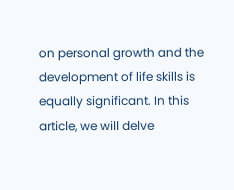on personal growth and the development of life skills is equally significant. In this article, we will delve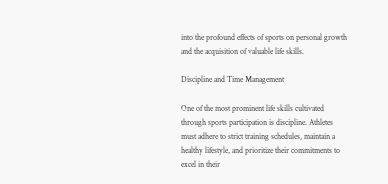into the profound effects of sports on personal growth and the acquisition of valuable life skills.

Discipline and Time Management

One of the most prominent life skills cultivated through sports participation is discipline. Athletes must adhere to strict training schedules, maintain a healthy lifestyle, and prioritize their commitments to excel in their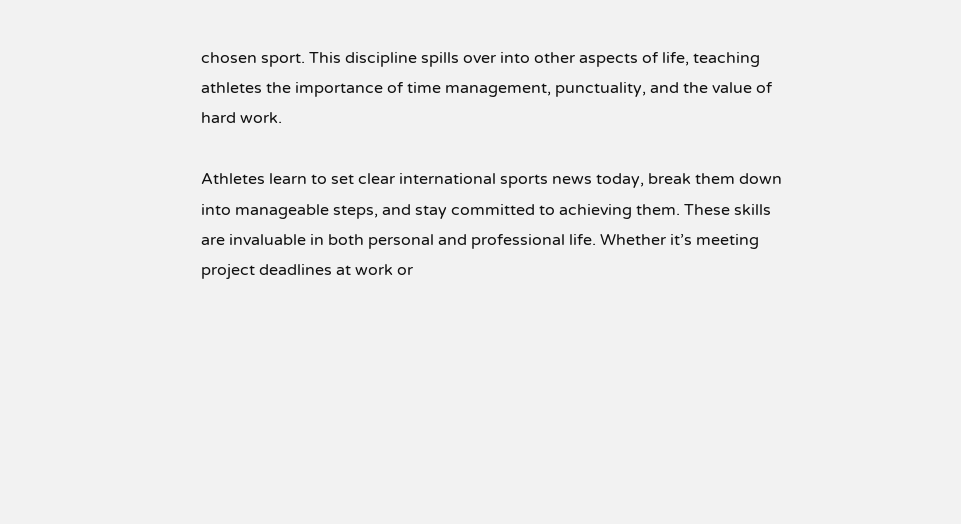chosen sport. This discipline spills over into other aspects of life, teaching athletes the importance of time management, punctuality, and the value of hard work.

Athletes learn to set clear international sports news today, break them down into manageable steps, and stay committed to achieving them. These skills are invaluable in both personal and professional life. Whether it’s meeting project deadlines at work or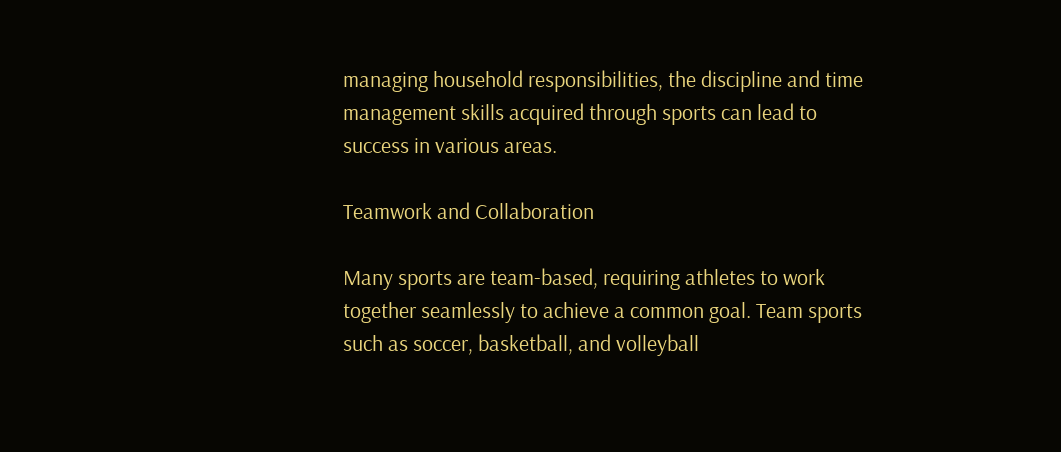managing household responsibilities, the discipline and time management skills acquired through sports can lead to success in various areas.

Teamwork and Collaboration

Many sports are team-based, requiring athletes to work together seamlessly to achieve a common goal. Team sports such as soccer, basketball, and volleyball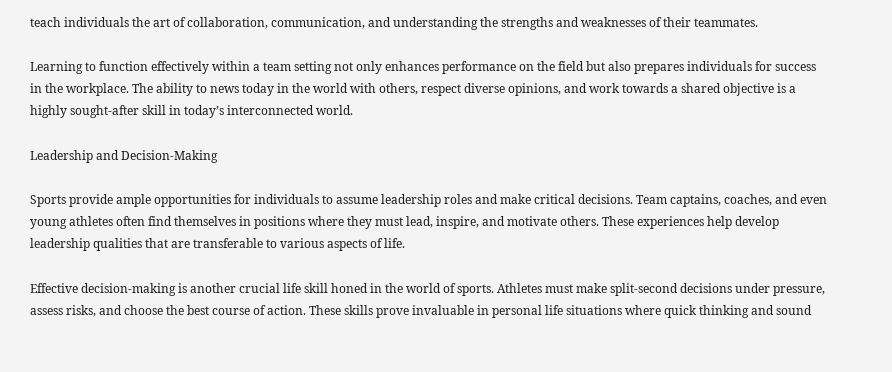teach individuals the art of collaboration, communication, and understanding the strengths and weaknesses of their teammates.

Learning to function effectively within a team setting not only enhances performance on the field but also prepares individuals for success in the workplace. The ability to news today in the world with others, respect diverse opinions, and work towards a shared objective is a highly sought-after skill in today’s interconnected world.

Leadership and Decision-Making

Sports provide ample opportunities for individuals to assume leadership roles and make critical decisions. Team captains, coaches, and even young athletes often find themselves in positions where they must lead, inspire, and motivate others. These experiences help develop leadership qualities that are transferable to various aspects of life.

Effective decision-making is another crucial life skill honed in the world of sports. Athletes must make split-second decisions under pressure, assess risks, and choose the best course of action. These skills prove invaluable in personal life situations where quick thinking and sound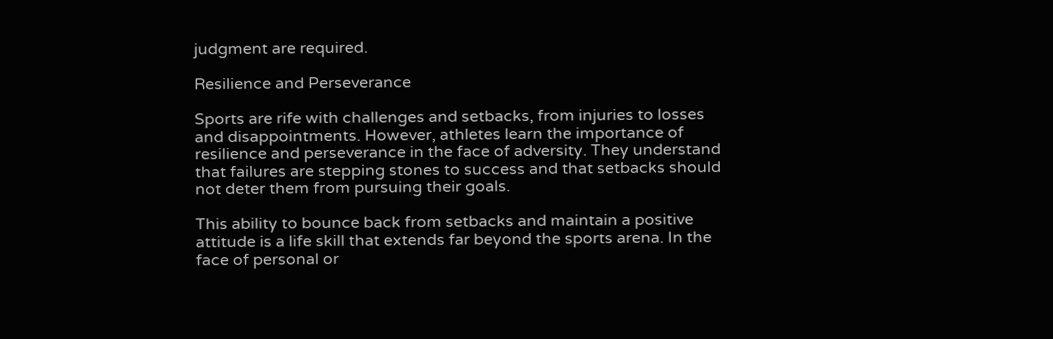judgment are required.

Resilience and Perseverance

Sports are rife with challenges and setbacks, from injuries to losses and disappointments. However, athletes learn the importance of resilience and perseverance in the face of adversity. They understand that failures are stepping stones to success and that setbacks should not deter them from pursuing their goals.

This ability to bounce back from setbacks and maintain a positive attitude is a life skill that extends far beyond the sports arena. In the face of personal or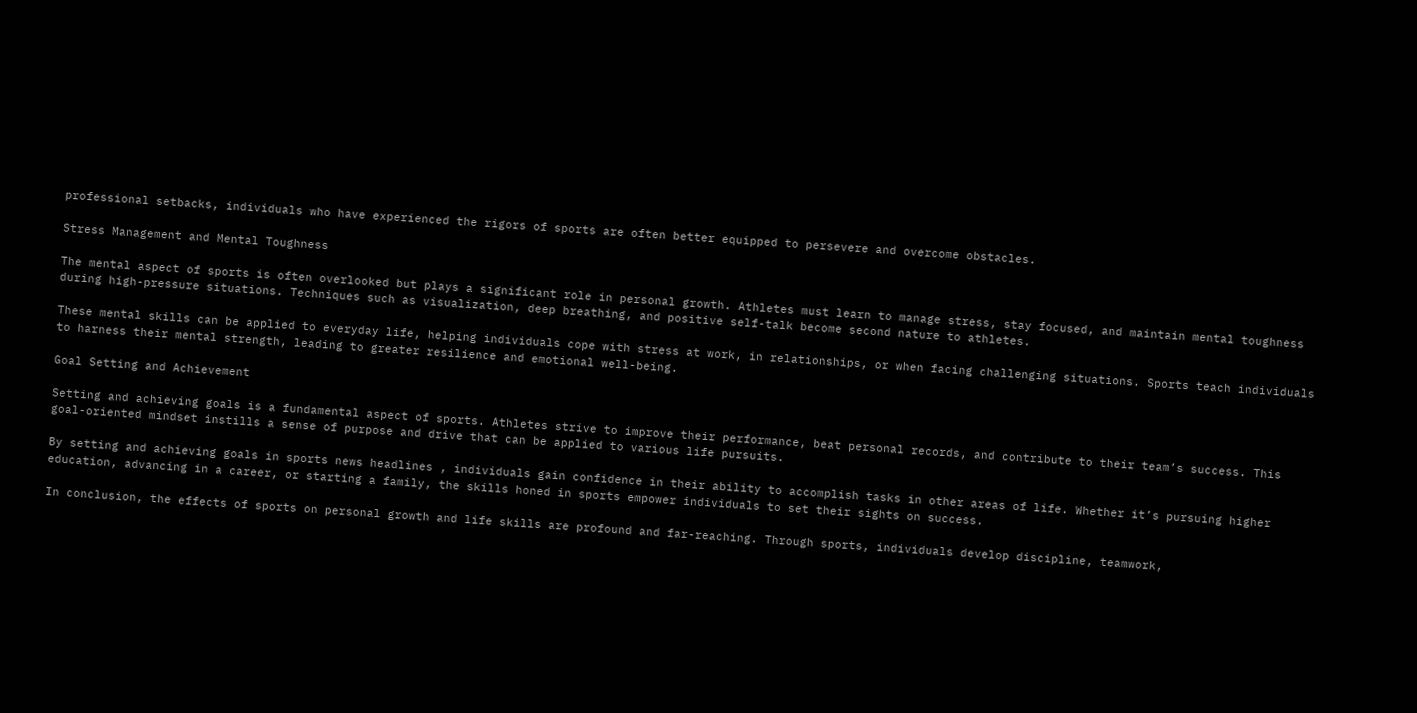professional setbacks, individuals who have experienced the rigors of sports are often better equipped to persevere and overcome obstacles.

Stress Management and Mental Toughness

The mental aspect of sports is often overlooked but plays a significant role in personal growth. Athletes must learn to manage stress, stay focused, and maintain mental toughness during high-pressure situations. Techniques such as visualization, deep breathing, and positive self-talk become second nature to athletes.

These mental skills can be applied to everyday life, helping individuals cope with stress at work, in relationships, or when facing challenging situations. Sports teach individuals to harness their mental strength, leading to greater resilience and emotional well-being.

Goal Setting and Achievement

Setting and achieving goals is a fundamental aspect of sports. Athletes strive to improve their performance, beat personal records, and contribute to their team’s success. This goal-oriented mindset instills a sense of purpose and drive that can be applied to various life pursuits.

By setting and achieving goals in sports news headlines , individuals gain confidence in their ability to accomplish tasks in other areas of life. Whether it’s pursuing higher education, advancing in a career, or starting a family, the skills honed in sports empower individuals to set their sights on success.

In conclusion, the effects of sports on personal growth and life skills are profound and far-reaching. Through sports, individuals develop discipline, teamwork,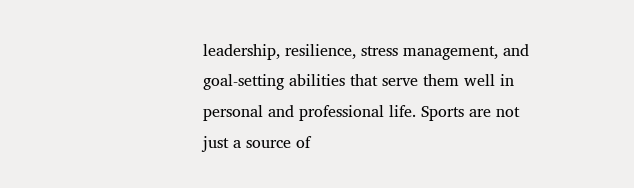leadership, resilience, stress management, and goal-setting abilities that serve them well in personal and professional life. Sports are not just a source of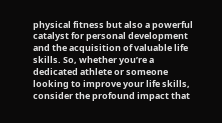physical fitness but also a powerful catalyst for personal development and the acquisition of valuable life skills. So, whether you’re a dedicated athlete or someone looking to improve your life skills, consider the profound impact that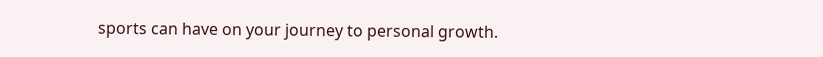sports can have on your journey to personal growth.